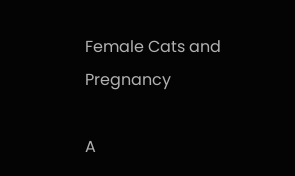Female Cats and Pregnancy

A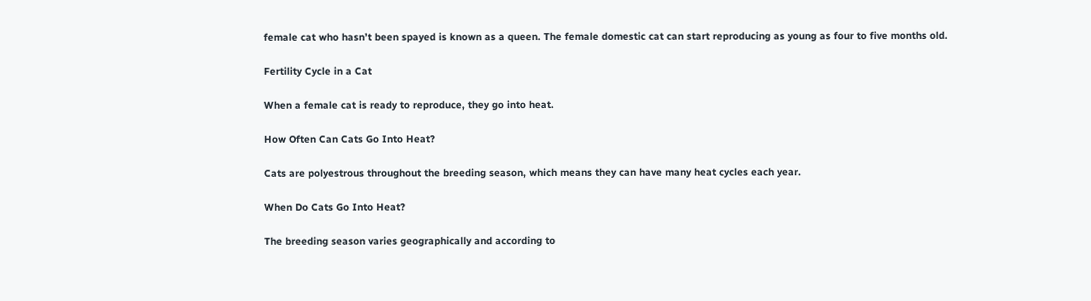female cat who hasn’t been spayed is known as a queen. The female domestic cat can start reproducing as young as four to five months old.

Fertility Cycle in a Cat

When a female cat is ready to reproduce, they go into heat.

How Often Can Cats Go Into Heat?

Cats are polyestrous throughout the breeding season, which means they can have many heat cycles each year.

When Do Cats Go Into Heat?

The breeding season varies geographically and according to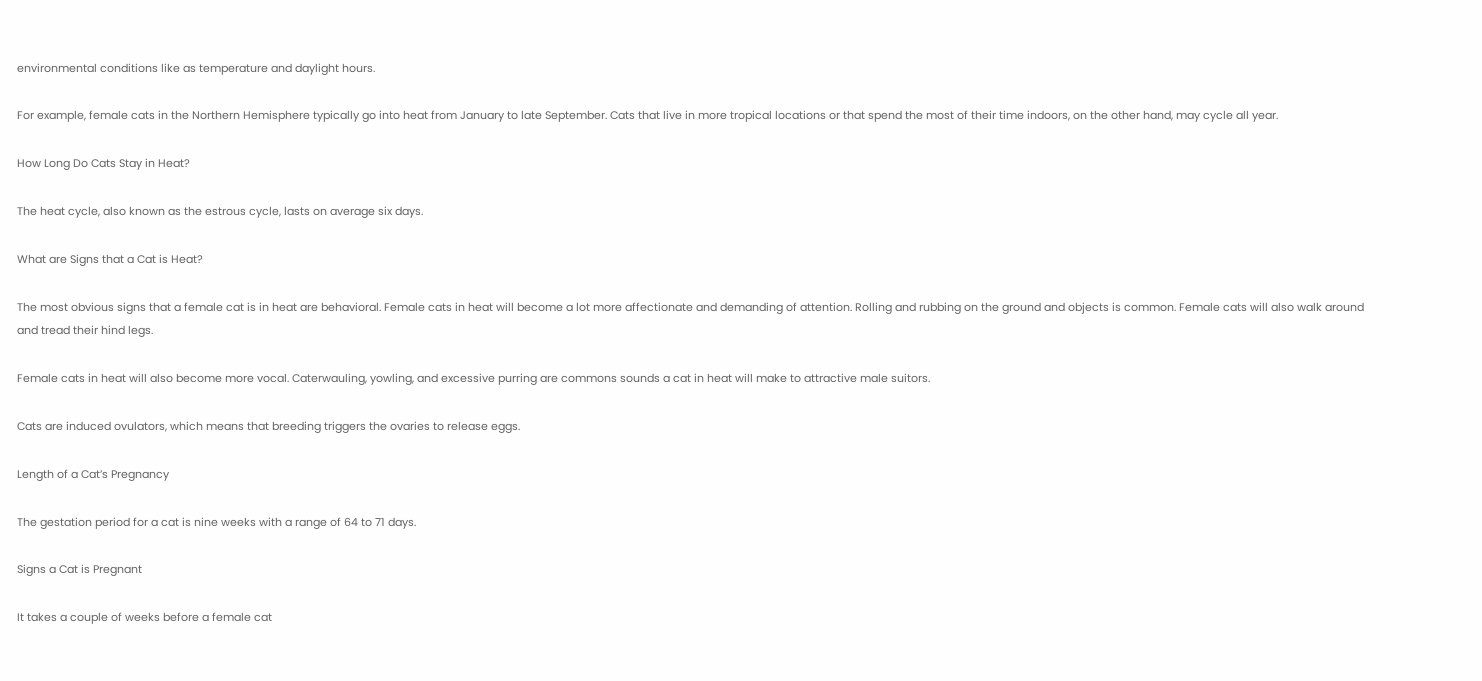environmental conditions like as temperature and daylight hours.

For example, female cats in the Northern Hemisphere typically go into heat from January to late September. Cats that live in more tropical locations or that spend the most of their time indoors, on the other hand, may cycle all year.

How Long Do Cats Stay in Heat?

The heat cycle, also known as the estrous cycle, lasts on average six days.

What are Signs that a Cat is Heat?

The most obvious signs that a female cat is in heat are behavioral. Female cats in heat will become a lot more affectionate and demanding of attention. Rolling and rubbing on the ground and objects is common. Female cats will also walk around and tread their hind legs.

Female cats in heat will also become more vocal. Caterwauling, yowling, and excessive purring are commons sounds a cat in heat will make to attractive male suitors.

Cats are induced ovulators, which means that breeding triggers the ovaries to release eggs.

Length of a Cat’s Pregnancy

The gestation period for a cat is nine weeks with a range of 64 to 71 days.

Signs a Cat is Pregnant

It takes a couple of weeks before a female cat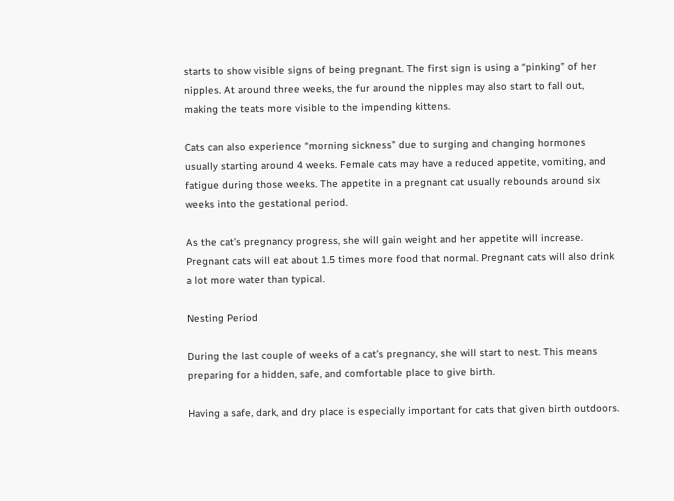starts to show visible signs of being pregnant. The first sign is using a “pinking” of her nipples. At around three weeks, the fur around the nipples may also start to fall out, making the teats more visible to the impending kittens.

Cats can also experience “morning sickness” due to surging and changing hormones usually starting around 4 weeks. Female cats may have a reduced appetite, vomiting, and fatigue during those weeks. The appetite in a pregnant cat usually rebounds around six weeks into the gestational period.

As the cat’s pregnancy progress, she will gain weight and her appetite will increase. Pregnant cats will eat about 1.5 times more food that normal. Pregnant cats will also drink a lot more water than typical.

Nesting Period

During the last couple of weeks of a cat’s pregnancy, she will start to nest. This means preparing for a hidden, safe, and comfortable place to give birth.

Having a safe, dark, and dry place is especially important for cats that given birth outdoors.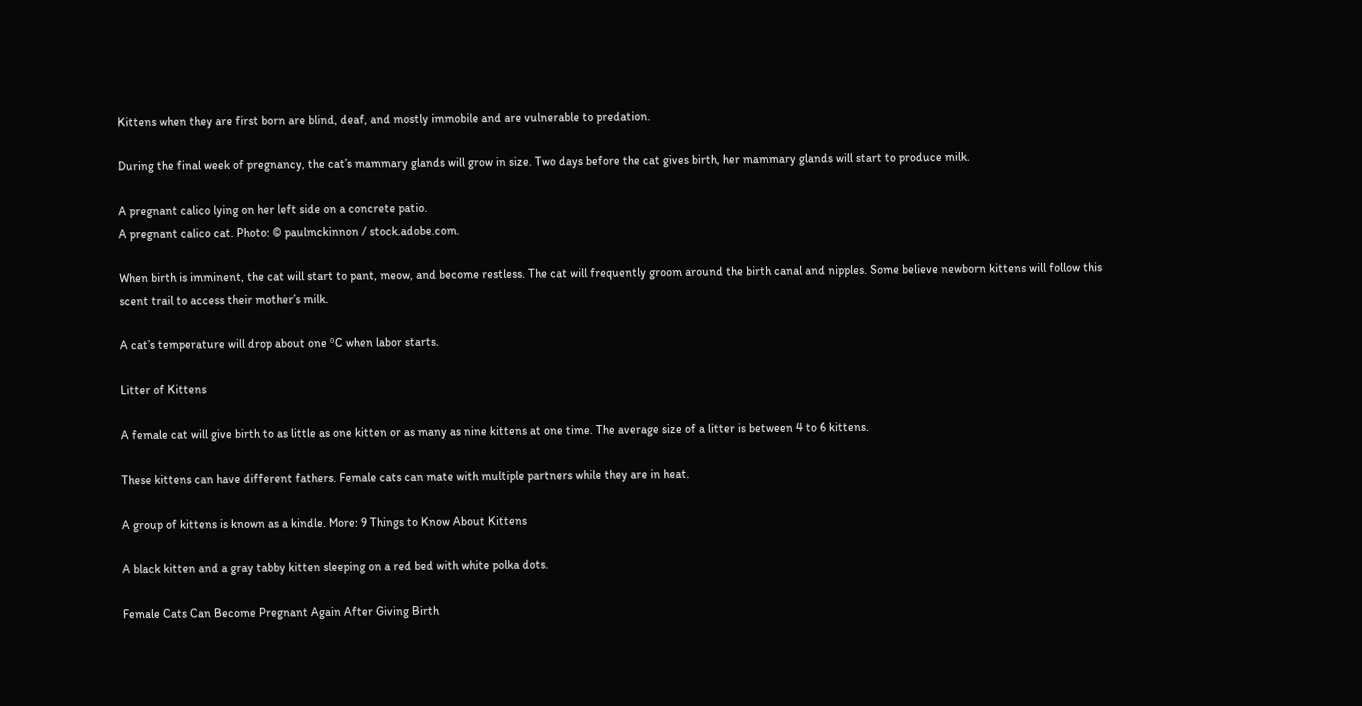Kittens when they are first born are blind, deaf, and mostly immobile and are vulnerable to predation.

During the final week of pregnancy, the cat’s mammary glands will grow in size. Two days before the cat gives birth, her mammary glands will start to produce milk.

A pregnant calico lying on her left side on a concrete patio.
A pregnant calico cat. Photo: © paulmckinnon / stock.adobe.com.

When birth is imminent, the cat will start to pant, meow, and become restless. The cat will frequently groom around the birth canal and nipples. Some believe newborn kittens will follow this scent trail to access their mother’s milk.

A cat’s temperature will drop about one ºC when labor starts.

Litter of Kittens

A female cat will give birth to as little as one kitten or as many as nine kittens at one time. The average size of a litter is between 4 to 6 kittens.

These kittens can have different fathers. Female cats can mate with multiple partners while they are in heat.

A group of kittens is known as a kindle. More: 9 Things to Know About Kittens

A black kitten and a gray tabby kitten sleeping on a red bed with white polka dots.

Female Cats Can Become Pregnant Again After Giving Birth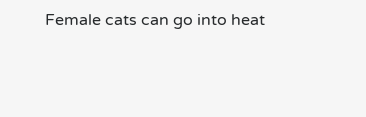Female cats can go into heat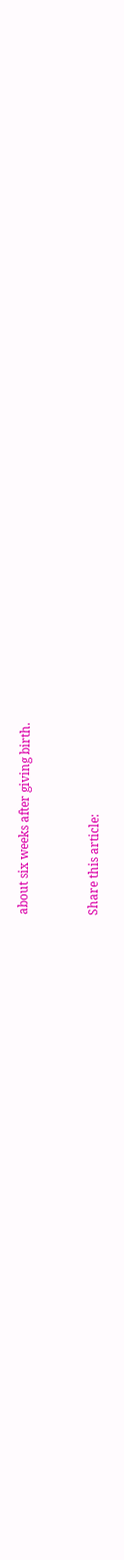about six weeks after giving birth.


Share this article: